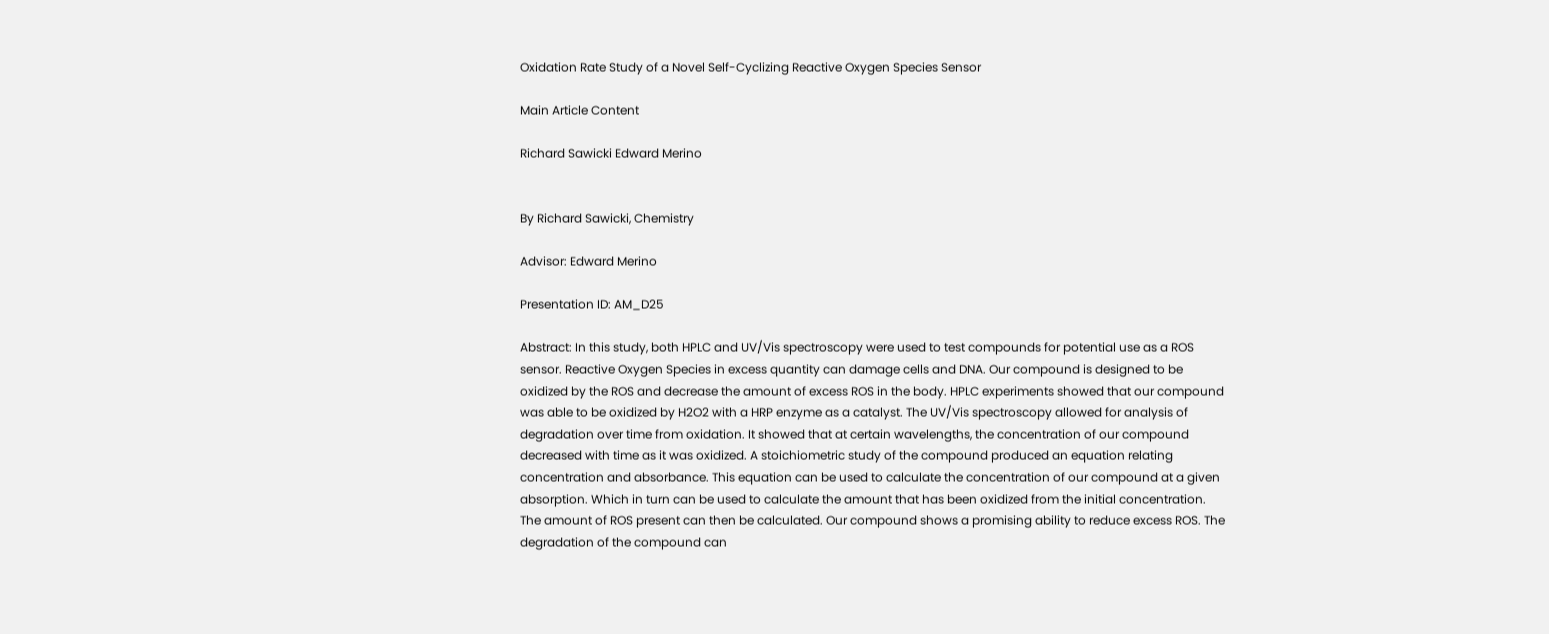Oxidation Rate Study of a Novel Self-Cyclizing Reactive Oxygen Species Sensor

Main Article Content

Richard Sawicki Edward Merino


By Richard Sawicki, Chemistry

Advisor: Edward Merino

Presentation ID: AM_D25

Abstract: In this study, both HPLC and UV/Vis spectroscopy were used to test compounds for potential use as a ROS sensor. Reactive Oxygen Species in excess quantity can damage cells and DNA. Our compound is designed to be oxidized by the ROS and decrease the amount of excess ROS in the body. HPLC experiments showed that our compound was able to be oxidized by H2O2 with a HRP enzyme as a catalyst. The UV/Vis spectroscopy allowed for analysis of degradation over time from oxidation. It showed that at certain wavelengths, the concentration of our compound decreased with time as it was oxidized. A stoichiometric study of the compound produced an equation relating concentration and absorbance. This equation can be used to calculate the concentration of our compound at a given absorption. Which in turn can be used to calculate the amount that has been oxidized from the initial concentration. The amount of ROS present can then be calculated. Our compound shows a promising ability to reduce excess ROS. The degradation of the compound can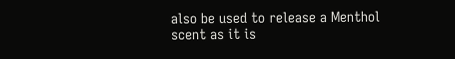also be used to release a Menthol scent as it is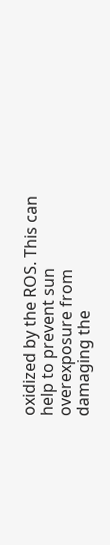oxidized by the ROS. This can help to prevent sun overexposure from damaging the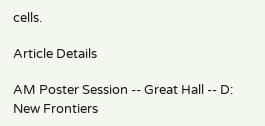cells.

Article Details

AM Poster Session -- Great Hall -- D: New Frontiers